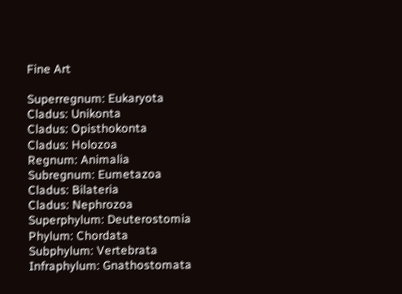Fine Art

Superregnum: Eukaryota
Cladus: Unikonta
Cladus: Opisthokonta
Cladus: Holozoa
Regnum: Animalia
Subregnum: Eumetazoa
Cladus: Bilateria
Cladus: Nephrozoa
Superphylum: Deuterostomia
Phylum: Chordata
Subphylum: Vertebrata
Infraphylum: Gnathostomata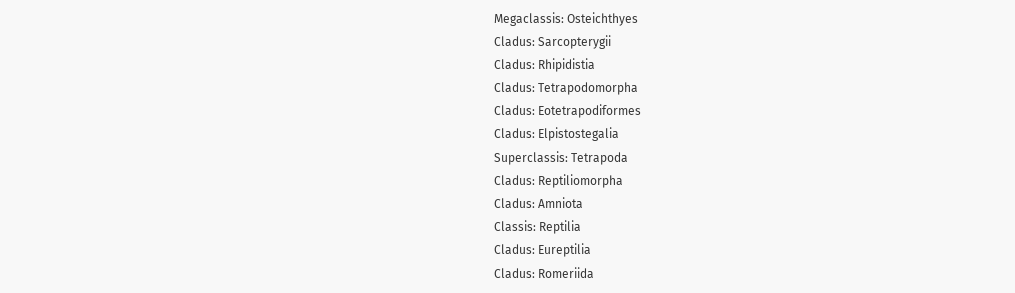Megaclassis: Osteichthyes
Cladus: Sarcopterygii
Cladus: Rhipidistia
Cladus: Tetrapodomorpha
Cladus: Eotetrapodiformes
Cladus: Elpistostegalia
Superclassis: Tetrapoda
Cladus: Reptiliomorpha
Cladus: Amniota
Classis: Reptilia
Cladus: Eureptilia
Cladus: Romeriida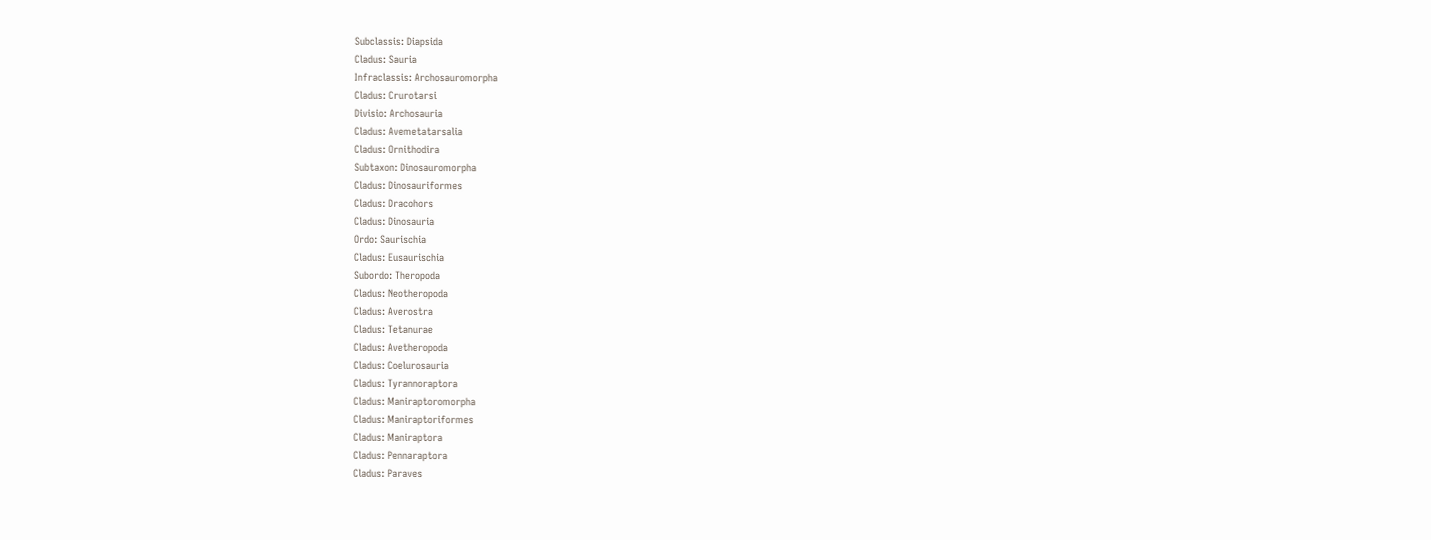Subclassis: Diapsida
Cladus: Sauria
Infraclassis: Archosauromorpha
Cladus: Crurotarsi
Divisio: Archosauria
Cladus: Avemetatarsalia
Cladus: Ornithodira
Subtaxon: Dinosauromorpha
Cladus: Dinosauriformes
Cladus: Dracohors
Cladus: Dinosauria
Ordo: Saurischia
Cladus: Eusaurischia
Subordo: Theropoda
Cladus: Neotheropoda
Cladus: Averostra
Cladus: Tetanurae
Cladus: Avetheropoda
Cladus: Coelurosauria
Cladus: Tyrannoraptora
Cladus: Maniraptoromorpha
Cladus: Maniraptoriformes
Cladus: Maniraptora
Cladus: Pennaraptora
Cladus: Paraves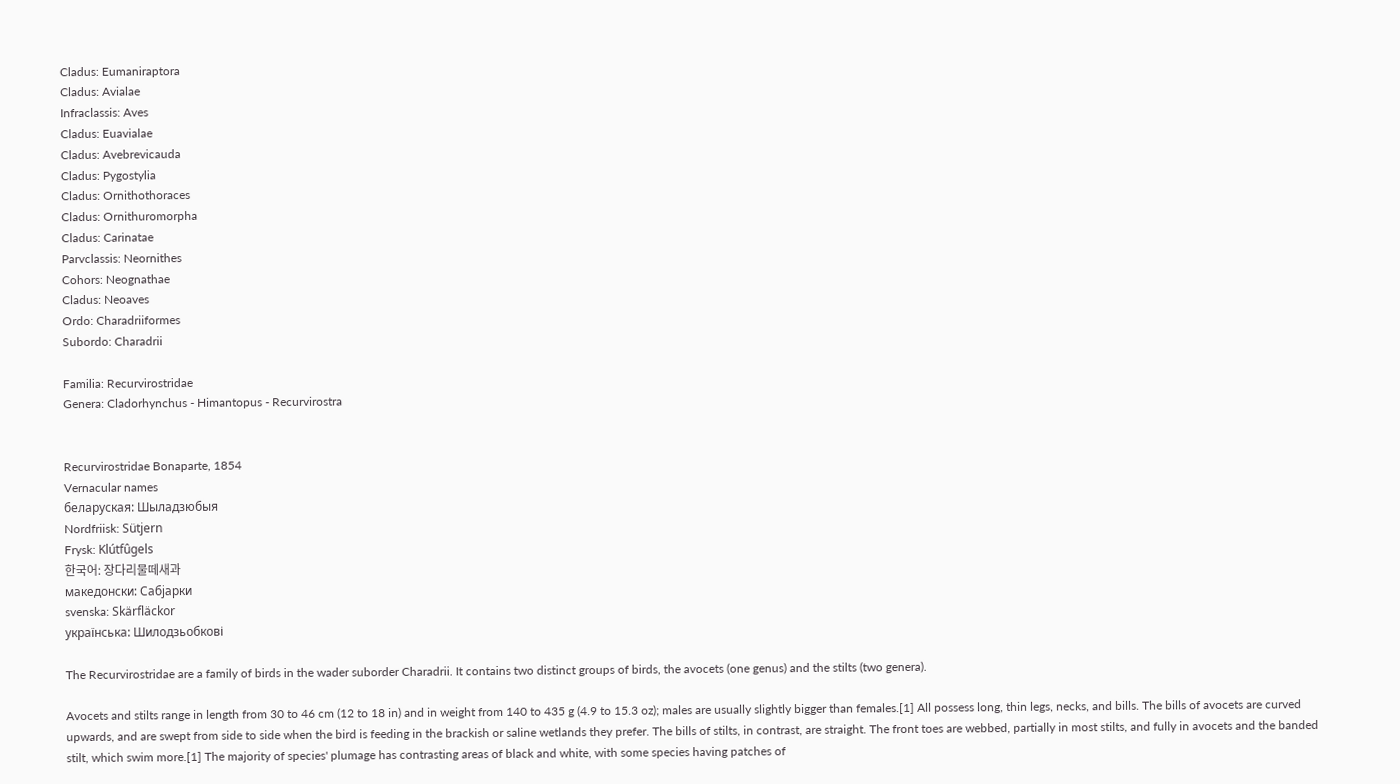Cladus: Eumaniraptora
Cladus: Avialae
Infraclassis: Aves
Cladus: Euavialae
Cladus: Avebrevicauda
Cladus: Pygostylia
Cladus: Ornithothoraces
Cladus: Ornithuromorpha
Cladus: Carinatae
Parvclassis: Neornithes
Cohors: Neognathae
Cladus: Neoaves
Ordo: Charadriiformes
Subordo: Charadrii

Familia: Recurvirostridae
Genera: Cladorhynchus - Himantopus - Recurvirostra


Recurvirostridae Bonaparte, 1854
Vernacular names
беларуская: Шыладзюбыя
Nordfriisk: Sütjern
Frysk: Klútfûgels
한국어: 장다리물떼새과
македонски: Сабјарки
svenska: Skärfläckor
українська: Шилодзьобкові

The Recurvirostridae are a family of birds in the wader suborder Charadrii. It contains two distinct groups of birds, the avocets (one genus) and the stilts (two genera).

Avocets and stilts range in length from 30 to 46 cm (12 to 18 in) and in weight from 140 to 435 g (4.9 to 15.3 oz); males are usually slightly bigger than females.[1] All possess long, thin legs, necks, and bills. The bills of avocets are curved upwards, and are swept from side to side when the bird is feeding in the brackish or saline wetlands they prefer. The bills of stilts, in contrast, are straight. The front toes are webbed, partially in most stilts, and fully in avocets and the banded stilt, which swim more.[1] The majority of species' plumage has contrasting areas of black and white, with some species having patches of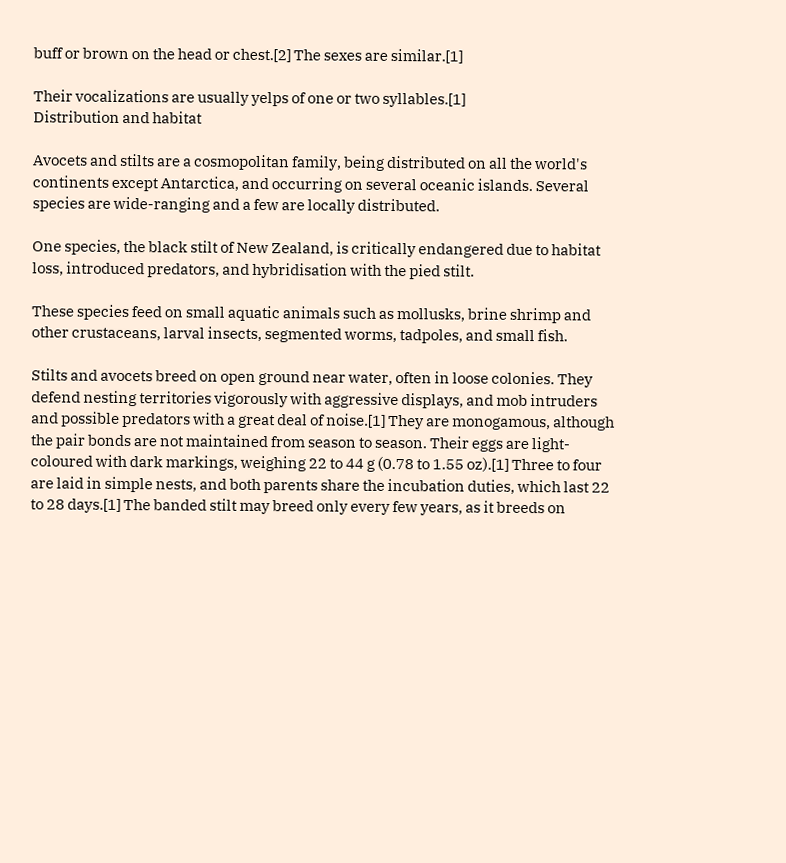buff or brown on the head or chest.[2] The sexes are similar.[1]

Their vocalizations are usually yelps of one or two syllables.[1]
Distribution and habitat

Avocets and stilts are a cosmopolitan family, being distributed on all the world's continents except Antarctica, and occurring on several oceanic islands. Several species are wide-ranging and a few are locally distributed.

One species, the black stilt of New Zealand, is critically endangered due to habitat loss, introduced predators, and hybridisation with the pied stilt.

These species feed on small aquatic animals such as mollusks, brine shrimp and other crustaceans, larval insects, segmented worms, tadpoles, and small fish.

Stilts and avocets breed on open ground near water, often in loose colonies. They defend nesting territories vigorously with aggressive displays, and mob intruders and possible predators with a great deal of noise.[1] They are monogamous, although the pair bonds are not maintained from season to season. Their eggs are light-coloured with dark markings, weighing 22 to 44 g (0.78 to 1.55 oz).[1] Three to four are laid in simple nests, and both parents share the incubation duties, which last 22 to 28 days.[1] The banded stilt may breed only every few years, as it breeds on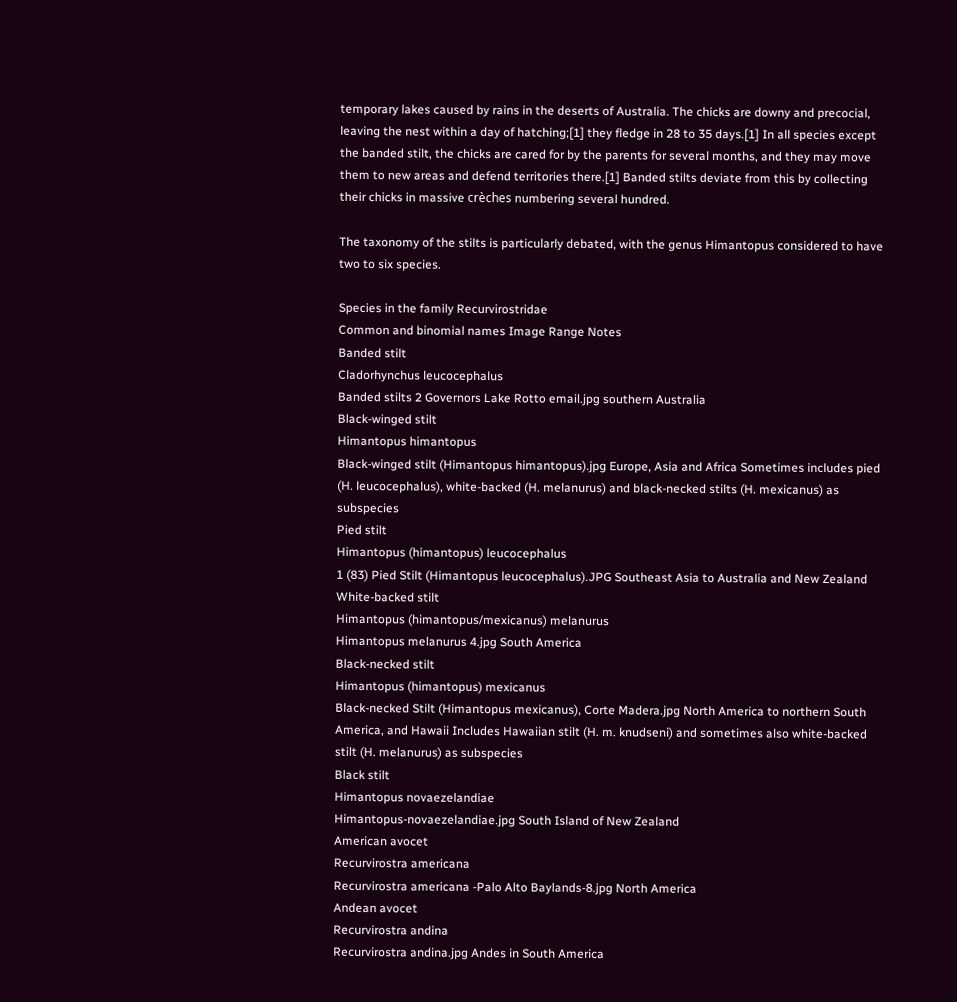temporary lakes caused by rains in the deserts of Australia. The chicks are downy and precocial, leaving the nest within a day of hatching;[1] they fledge in 28 to 35 days.[1] In all species except the banded stilt, the chicks are cared for by the parents for several months, and they may move them to new areas and defend territories there.[1] Banded stilts deviate from this by collecting their chicks in massive crèches numbering several hundred.

The taxonomy of the stilts is particularly debated, with the genus Himantopus considered to have two to six species.

Species in the family Recurvirostridae
Common and binomial names Image Range Notes
Banded stilt
Cladorhynchus leucocephalus
Banded stilts 2 Governors Lake Rotto email.jpg southern Australia
Black-winged stilt
Himantopus himantopus
Black-winged stilt (Himantopus himantopus).jpg Europe, Asia and Africa Sometimes includes pied (H. leucocephalus), white-backed (H. melanurus) and black-necked stilts (H. mexicanus) as subspecies
Pied stilt
Himantopus (himantopus) leucocephalus
1 (83) Pied Stilt (Himantopus leucocephalus).JPG Southeast Asia to Australia and New Zealand
White-backed stilt
Himantopus (himantopus/mexicanus) melanurus
Himantopus melanurus 4.jpg South America
Black-necked stilt
Himantopus (himantopus) mexicanus
Black-necked Stilt (Himantopus mexicanus), Corte Madera.jpg North America to northern South America, and Hawaii Includes Hawaiian stilt (H. m. knudseni) and sometimes also white-backed stilt (H. melanurus) as subspecies
Black stilt
Himantopus novaezelandiae
Himantopus-novaezelandiae.jpg South Island of New Zealand
American avocet
Recurvirostra americana
Recurvirostra americana -Palo Alto Baylands-8.jpg North America
Andean avocet
Recurvirostra andina
Recurvirostra andina.jpg Andes in South America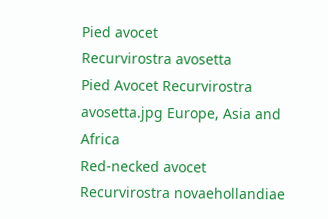Pied avocet
Recurvirostra avosetta
Pied Avocet Recurvirostra avosetta.jpg Europe, Asia and Africa
Red-necked avocet
Recurvirostra novaehollandiae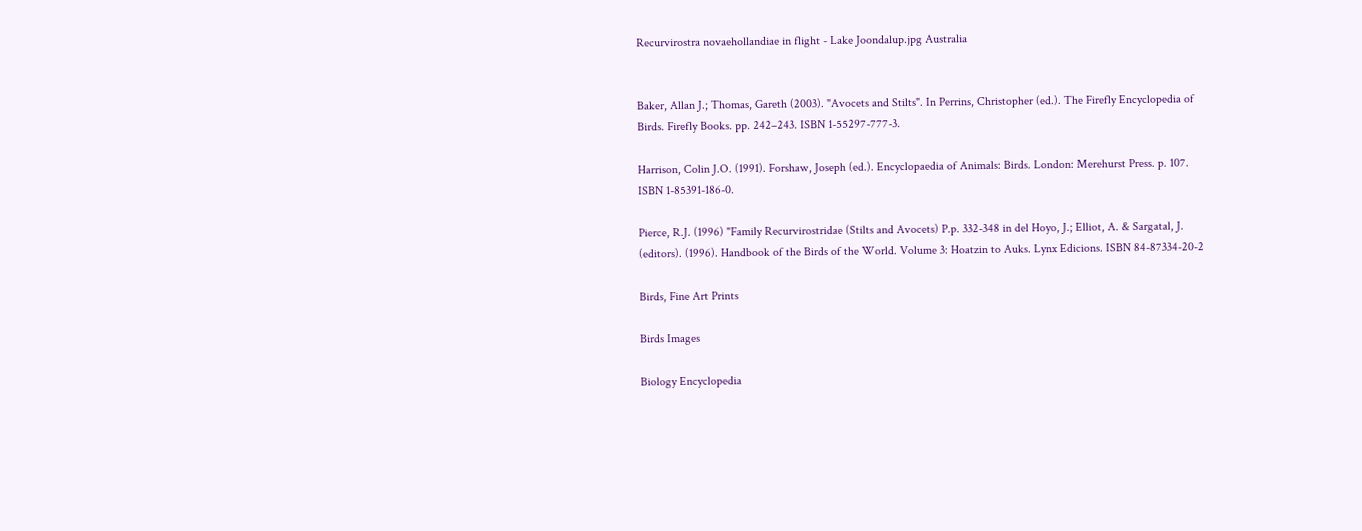Recurvirostra novaehollandiae in flight - Lake Joondalup.jpg Australia


Baker, Allan J.; Thomas, Gareth (2003). "Avocets and Stilts". In Perrins, Christopher (ed.). The Firefly Encyclopedia of Birds. Firefly Books. pp. 242–243. ISBN 1-55297-777-3.

Harrison, Colin J.O. (1991). Forshaw, Joseph (ed.). Encyclopaedia of Animals: Birds. London: Merehurst Press. p. 107. ISBN 1-85391-186-0.

Pierce, R.J. (1996) "Family Recurvirostridae (Stilts and Avocets) P.p. 332-348 in del Hoyo, J.; Elliot, A. & Sargatal, J. (editors). (1996). Handbook of the Birds of the World. Volume 3: Hoatzin to Auks. Lynx Edicions. ISBN 84-87334-20-2

Birds, Fine Art Prints

Birds Images

Biology Encyclopedia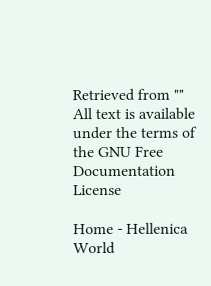Retrieved from ""
All text is available under the terms of the GNU Free Documentation License

Home - Hellenica World